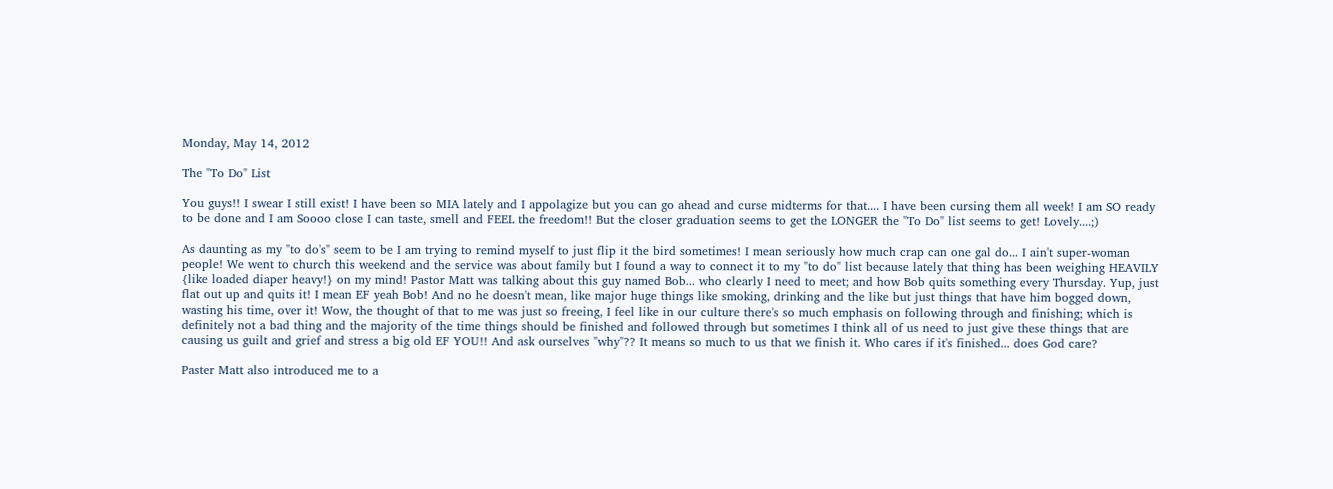Monday, May 14, 2012

The "To Do" List

You guys!! I swear I still exist! I have been so MIA lately and I appolagize but you can go ahead and curse midterms for that.... I have been cursing them all week! I am SO ready to be done and I am Soooo close I can taste, smell and FEEL the freedom!! But the closer graduation seems to get the LONGER the "To Do" list seems to get! Lovely....;)

As daunting as my "to do's" seem to be I am trying to remind myself to just flip it the bird sometimes! I mean seriously how much crap can one gal do... I ain't super-woman people! We went to church this weekend and the service was about family but I found a way to connect it to my "to do" list because lately that thing has been weighing HEAVILY {like loaded diaper heavy!} on my mind! Pastor Matt was talking about this guy named Bob... who clearly I need to meet; and how Bob quits something every Thursday. Yup, just flat out up and quits it! I mean EF yeah Bob! And no he doesn't mean, like major huge things like smoking, drinking and the like but just things that have him bogged down, wasting his time, over it! Wow, the thought of that to me was just so freeing, I feel like in our culture there's so much emphasis on following through and finishing; which is definitely not a bad thing and the majority of the time things should be finished and followed through but sometimes I think all of us need to just give these things that are causing us guilt and grief and stress a big old EF YOU!! And ask ourselves "why"?? It means so much to us that we finish it. Who cares if it's finished... does God care?

Paster Matt also introduced me to a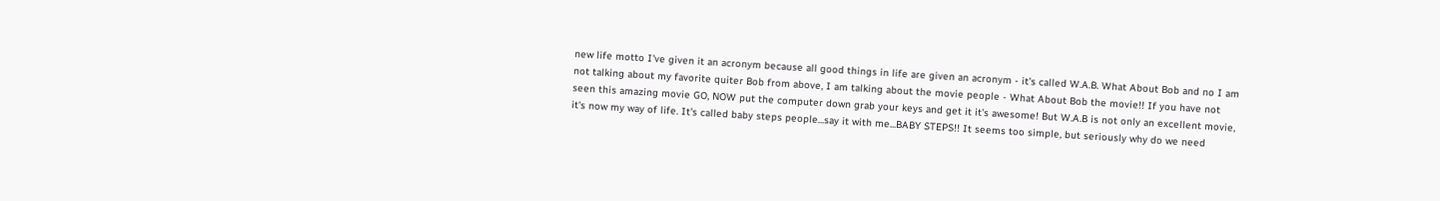new life motto I've given it an acronym because all good things in life are given an acronym - it's called W.A.B. What About Bob and no I am not talking about my favorite quiter Bob from above, I am talking about the movie people - What About Bob the movie!! If you have not seen this amazing movie GO, NOW put the computer down grab your keys and get it it's awesome! But W.A.B is not only an excellent movie, it's now my way of life. It's called baby steps people...say it with me...BABY STEPS!! It seems too simple, but seriously why do we need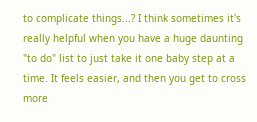to complicate things...? I think sometimes it's really helpful when you have a huge daunting "to do" list to just take it one baby step at a time. It feels easier, and then you get to cross more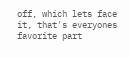off, which lets face it, that's everyones favorite part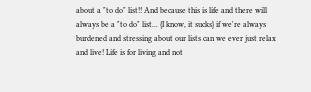about a "to do" list!! And because this is life and there will always be a "to do" list... {I know, it sucks} if we're always burdened and stressing about our lists can we ever just relax and live! Life is for living and not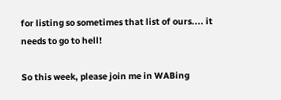for listing so sometimes that list of ours.... it needs to go to hell!

So this week, please join me in WABing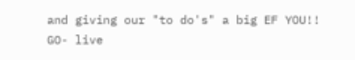and giving our "to do's" a big EF YOU!! GO- live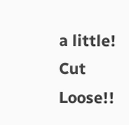a little! Cut Loose!!